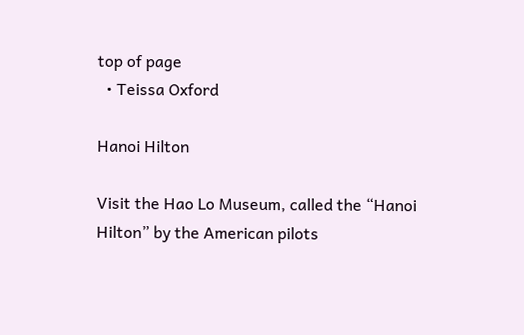top of page
  • Teissa Oxford

Hanoi Hilton

Visit the Hao Lo Museum, called the “Hanoi Hilton” by the American pilots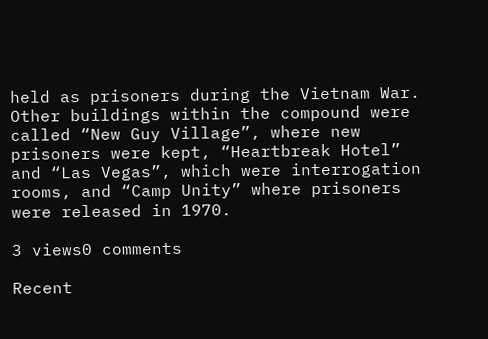held as prisoners during the Vietnam War. Other buildings within the compound were called “New Guy Village”, where new prisoners were kept, “Heartbreak Hotel” and “Las Vegas”, which were interrogation rooms, and “Camp Unity” where prisoners were released in 1970.

3 views0 comments

Recent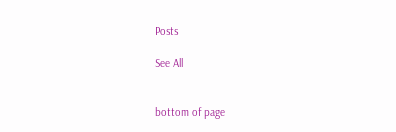Posts

See All


bottom of page